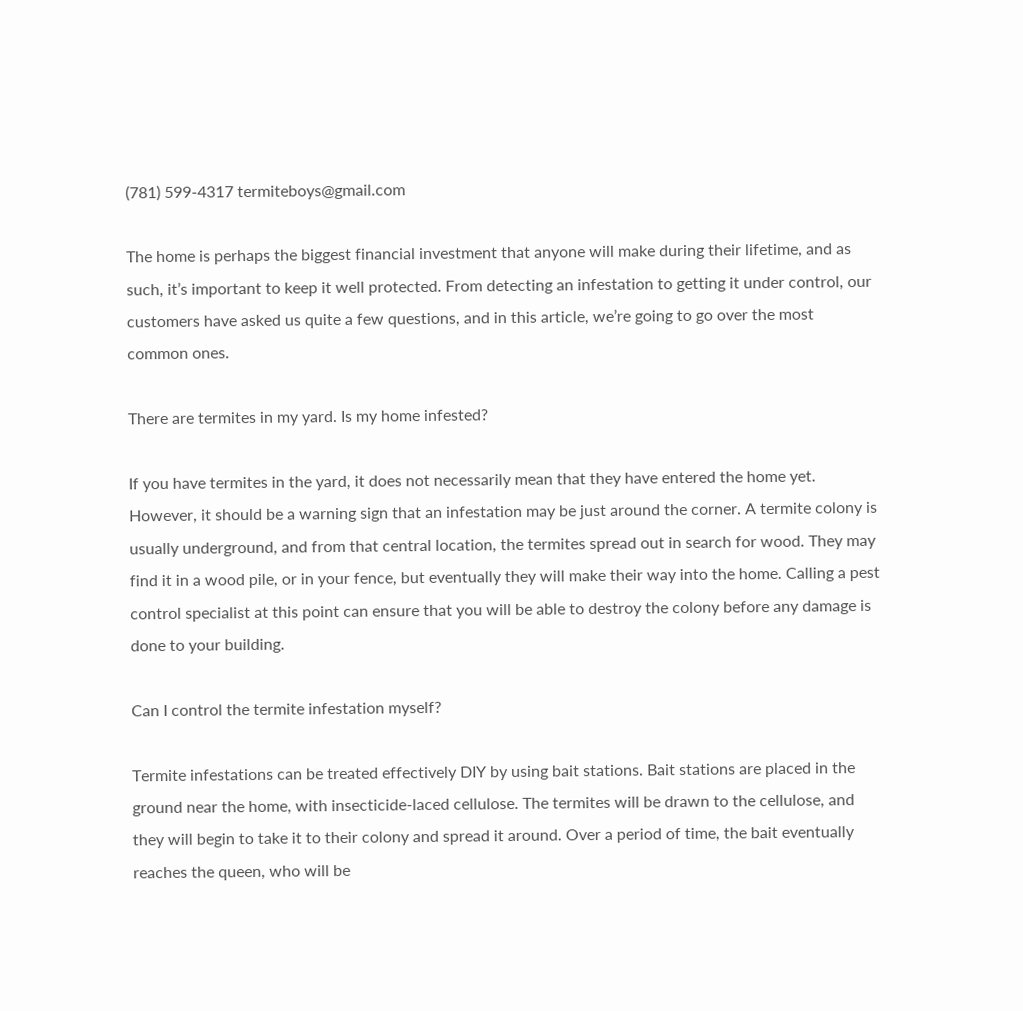(781) 599-4317 termiteboys@gmail.com

The home is perhaps the biggest financial investment that anyone will make during their lifetime, and as such, it’s important to keep it well protected. From detecting an infestation to getting it under control, our customers have asked us quite a few questions, and in this article, we’re going to go over the most common ones.

There are termites in my yard. Is my home infested?

If you have termites in the yard, it does not necessarily mean that they have entered the home yet. However, it should be a warning sign that an infestation may be just around the corner. A termite colony is usually underground, and from that central location, the termites spread out in search for wood. They may find it in a wood pile, or in your fence, but eventually they will make their way into the home. Calling a pest control specialist at this point can ensure that you will be able to destroy the colony before any damage is done to your building.

Can I control the termite infestation myself?

Termite infestations can be treated effectively DIY by using bait stations. Bait stations are placed in the ground near the home, with insecticide-laced cellulose. The termites will be drawn to the cellulose, and they will begin to take it to their colony and spread it around. Over a period of time, the bait eventually reaches the queen, who will be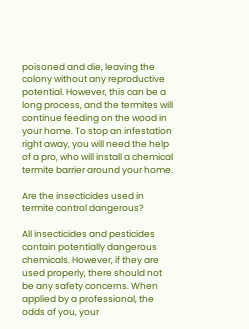poisoned and die, leaving the colony without any reproductive potential. However, this can be a long process, and the termites will continue feeding on the wood in your home. To stop an infestation right away, you will need the help of a pro, who will install a chemical termite barrier around your home.

Are the insecticides used in termite control dangerous?

All insecticides and pesticides contain potentially dangerous chemicals. However, if they are used properly, there should not be any safety concerns. When applied by a professional, the odds of you, your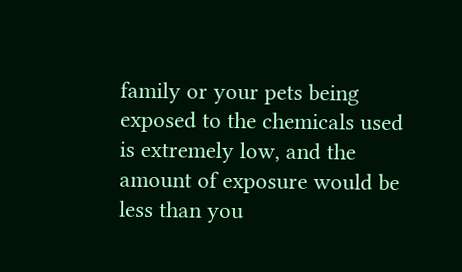family or your pets being exposed to the chemicals used is extremely low, and the amount of exposure would be less than you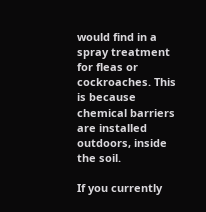would find in a spray treatment for fleas or cockroaches. This is because chemical barriers are installed outdoors, inside the soil.

If you currently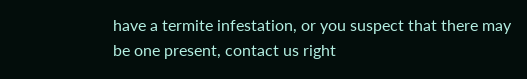have a termite infestation, or you suspect that there may be one present, contact us right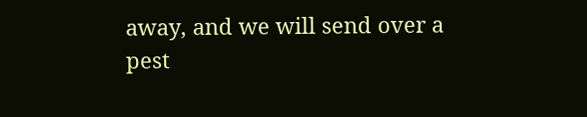away, and we will send over a pest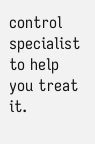control specialist to help you treat it.